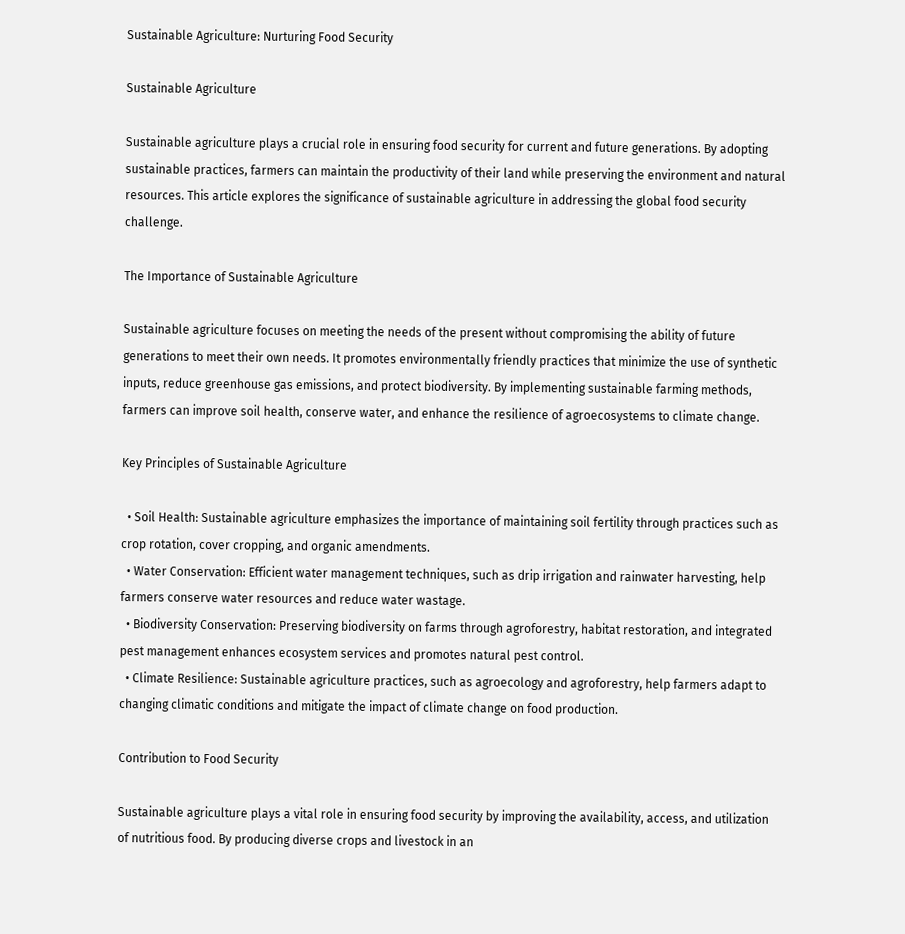Sustainable Agriculture: Nurturing Food Security

Sustainable Agriculture

Sustainable agriculture plays a crucial role in ensuring food security for current and future generations. By adopting sustainable practices, farmers can maintain the productivity of their land while preserving the environment and natural resources. This article explores the significance of sustainable agriculture in addressing the global food security challenge.

The Importance of Sustainable Agriculture

Sustainable agriculture focuses on meeting the needs of the present without compromising the ability of future generations to meet their own needs. It promotes environmentally friendly practices that minimize the use of synthetic inputs, reduce greenhouse gas emissions, and protect biodiversity. By implementing sustainable farming methods, farmers can improve soil health, conserve water, and enhance the resilience of agroecosystems to climate change.

Key Principles of Sustainable Agriculture

  • Soil Health: Sustainable agriculture emphasizes the importance of maintaining soil fertility through practices such as crop rotation, cover cropping, and organic amendments.
  • Water Conservation: Efficient water management techniques, such as drip irrigation and rainwater harvesting, help farmers conserve water resources and reduce water wastage.
  • Biodiversity Conservation: Preserving biodiversity on farms through agroforestry, habitat restoration, and integrated pest management enhances ecosystem services and promotes natural pest control.
  • Climate Resilience: Sustainable agriculture practices, such as agroecology and agroforestry, help farmers adapt to changing climatic conditions and mitigate the impact of climate change on food production.

Contribution to Food Security

Sustainable agriculture plays a vital role in ensuring food security by improving the availability, access, and utilization of nutritious food. By producing diverse crops and livestock in an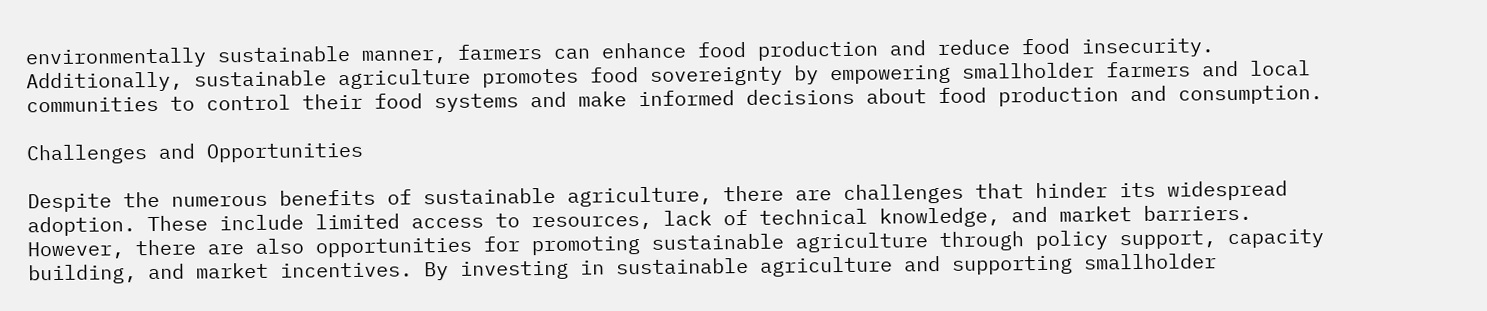environmentally sustainable manner, farmers can enhance food production and reduce food insecurity. Additionally, sustainable agriculture promotes food sovereignty by empowering smallholder farmers and local communities to control their food systems and make informed decisions about food production and consumption.

Challenges and Opportunities

Despite the numerous benefits of sustainable agriculture, there are challenges that hinder its widespread adoption. These include limited access to resources, lack of technical knowledge, and market barriers. However, there are also opportunities for promoting sustainable agriculture through policy support, capacity building, and market incentives. By investing in sustainable agriculture and supporting smallholder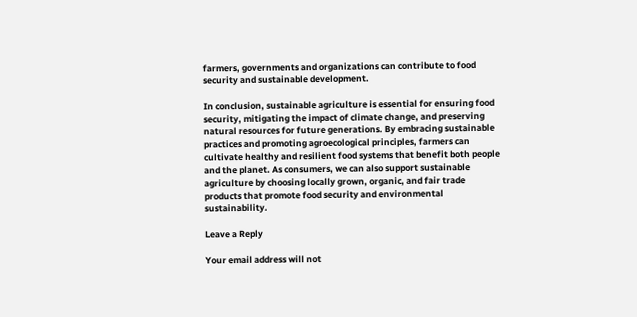farmers, governments and organizations can contribute to food security and sustainable development.

In conclusion, sustainable agriculture is essential for ensuring food security, mitigating the impact of climate change, and preserving natural resources for future generations. By embracing sustainable practices and promoting agroecological principles, farmers can cultivate healthy and resilient food systems that benefit both people and the planet. As consumers, we can also support sustainable agriculture by choosing locally grown, organic, and fair trade products that promote food security and environmental sustainability.

Leave a Reply

Your email address will not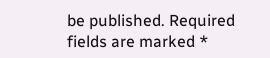be published. Required fields are marked *